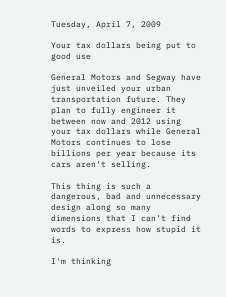Tuesday, April 7, 2009

Your tax dollars being put to good use

General Motors and Segway have just unveiled your urban transportation future. They plan to fully engineer it between now and 2012 using your tax dollars while General Motors continues to lose billions per year because its cars aren't selling.

This thing is such a dangerous, bad and unnecessary design along so many dimensions that I can't find words to express how stupid it is.

I'm thinking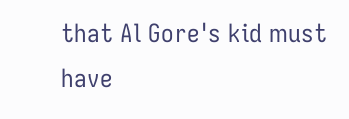that Al Gore's kid must have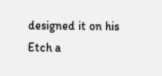designed it on his Etch a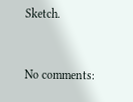Sketch.


No comments: